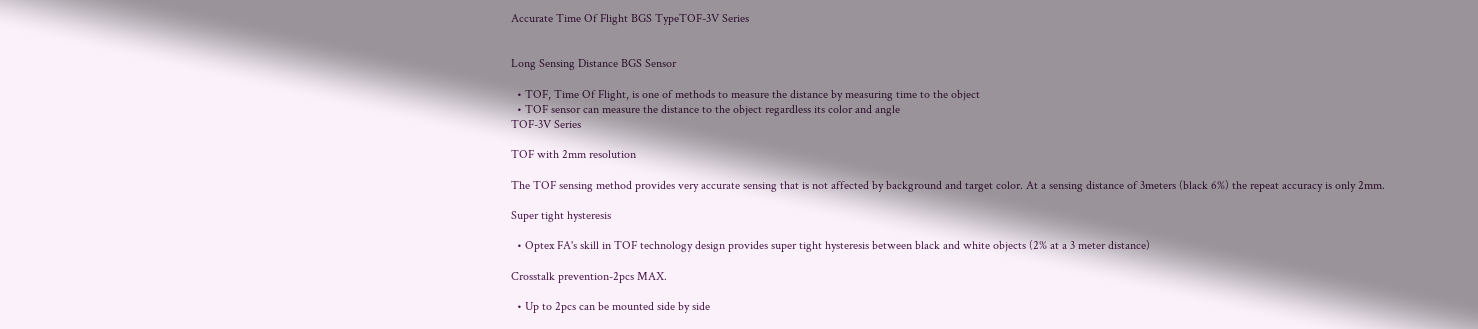Accurate Time Of Flight BGS TypeTOF-3V Series


Long Sensing Distance BGS Sensor

  • TOF, Time Of Flight, is one of methods to measure the distance by measuring time to the object
  • TOF sensor can measure the distance to the object regardless its color and angle
TOF-3V Series

TOF with 2mm resolution

The TOF sensing method provides very accurate sensing that is not affected by background and target color. At a sensing distance of 3meters (black 6%) the repeat accuracy is only 2mm.

Super tight hysteresis

  • Optex FA's skill in TOF technology design provides super tight hysteresis between black and white objects (2% at a 3 meter distance)

Crosstalk prevention-2pcs MAX.

  • Up to 2pcs can be mounted side by side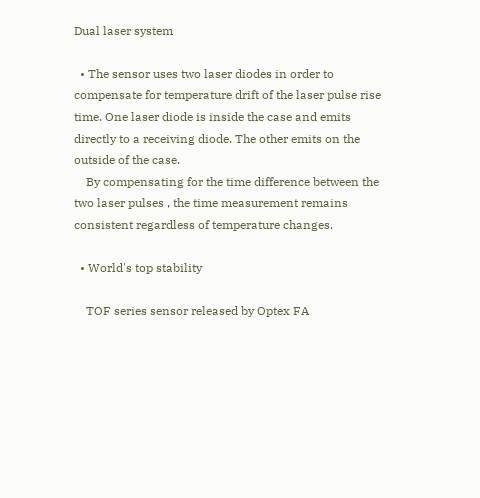Dual laser system

  • The sensor uses two laser diodes in order to compensate for temperature drift of the laser pulse rise time. One laser diode is inside the case and emits directly to a receiving diode. The other emits on the outside of the case.
    By compensating for the time difference between the two laser pulses , the time measurement remains consistent regardless of temperature changes.

  • World's top stability

    TOF series sensor released by Optex FA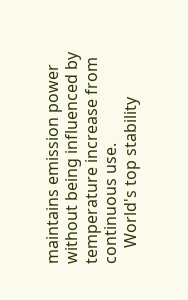maintains emission power without being influenced by temperature increase from continuous use.
    World's top stability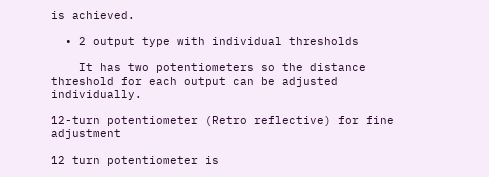is achieved.

  • 2 output type with individual thresholds

    It has two potentiometers so the distance threshold for each output can be adjusted individually.

12-turn potentiometer (Retro reflective) for fine adjustment

12 turn potentiometer is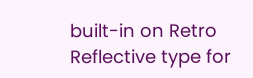built-in on Retro Reflective type for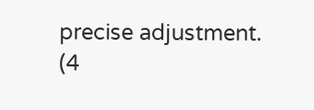precise adjustment.
(4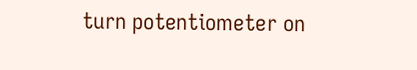turn potentiometer on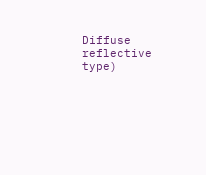Diffuse reflective type)